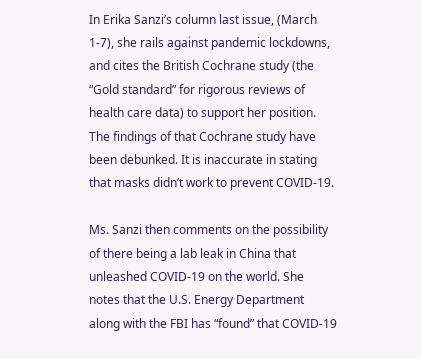In Erika Sanzi’s column last issue, (March 1-7), she rails against pandemic lockdowns, and cites the British Cochrane study (the “Gold standard” for rigorous reviews of health care data) to support her position. The findings of that Cochrane study have been debunked. It is inaccurate in stating that masks didn’t work to prevent COVID-19.

Ms. Sanzi then comments on the possibility of there being a lab leak in China that unleashed COVID-19 on the world. She notes that the U.S. Energy Department along with the FBI has “found” that COVID-19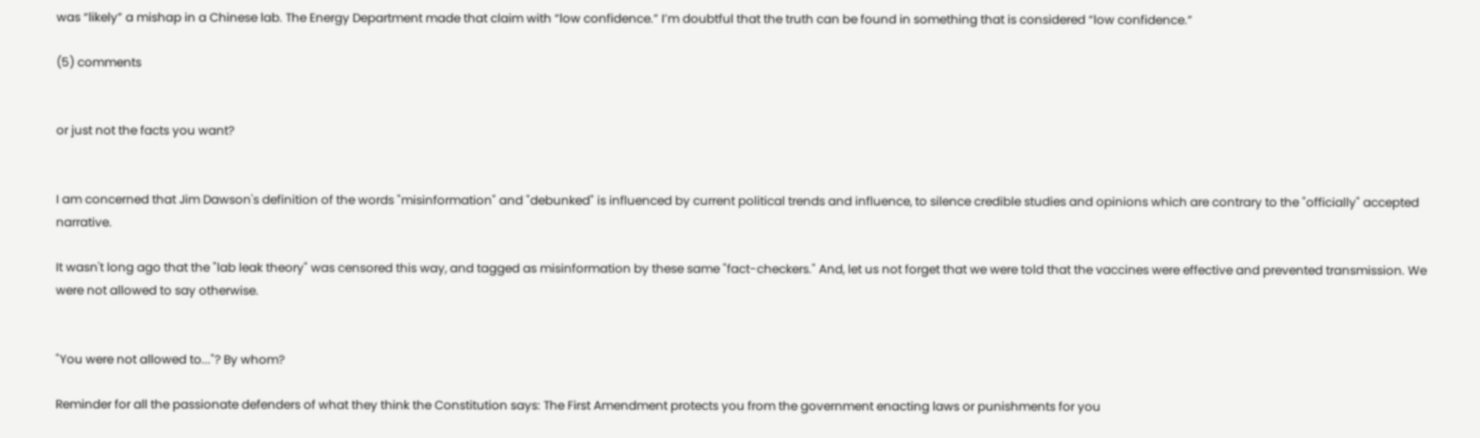was “likely” a mishap in a Chinese lab. The Energy Department made that claim with “low confidence.” I’m doubtful that the truth can be found in something that is considered “low confidence.”

(5) comments


or just not the facts you want?


I am concerned that Jim Dawson's definition of the words "misinformation" and "debunked" is influenced by current political trends and influence, to silence credible studies and opinions which are contrary to the "officially" accepted narrative.

It wasn't long ago that the "lab leak theory" was censored this way, and tagged as misinformation by these same "fact-checkers." And, let us not forget that we were told that the vaccines were effective and prevented transmission. We were not allowed to say otherwise.


"You were not allowed to..."? By whom?

Reminder for all the passionate defenders of what they think the Constitution says: The First Amendment protects you from the government enacting laws or punishments for you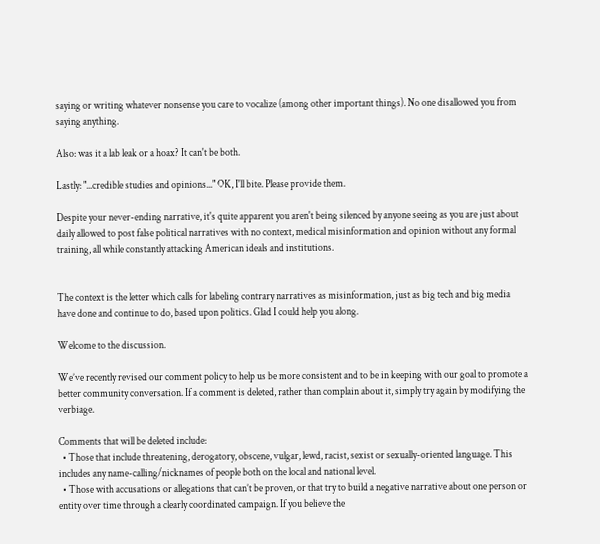saying or writing whatever nonsense you care to vocalize (among other important things). No one disallowed you from saying anything.

Also: was it a lab leak or a hoax? It can't be both.

Lastly: "...credible studies and opinions..." OK, I'll bite. Please provide them.

Despite your never-ending narrative, it's quite apparent you aren't being silenced by anyone seeing as you are just about daily allowed to post false political narratives with no context, medical misinformation and opinion without any formal training, all while constantly attacking American ideals and institutions.


The context is the letter which calls for labeling contrary narratives as misinformation, just as big tech and big media have done and continue to do, based upon politics. Glad I could help you along.

Welcome to the discussion.

We’ve recently revised our comment policy to help us be more consistent and to be in keeping with our goal to promote a better community conversation. If a comment is deleted, rather than complain about it, simply try again by modifying the verbiage.

Comments that will be deleted include:
  • Those that include threatening, derogatory, obscene, vulgar, lewd, racist, sexist or sexually-oriented language. This includes any name-calling/nicknames of people both on the local and national level.
  • Those with accusations or allegations that can’t be proven, or that try to build a negative narrative about one person or entity over time through a clearly coordinated campaign. If you believe the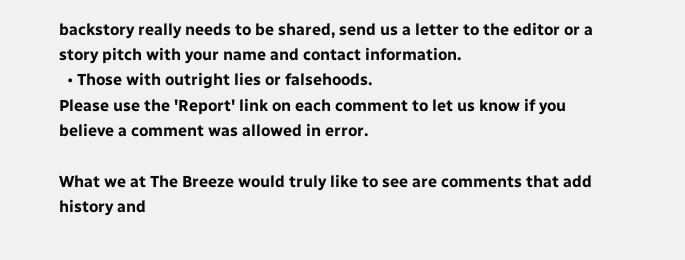backstory really needs to be shared, send us a letter to the editor or a story pitch with your name and contact information.
  • Those with outright lies or falsehoods.
Please use the 'Report' link on each comment to let us know if you believe a comment was allowed in error.

What we at The Breeze would truly like to see are comments that add history and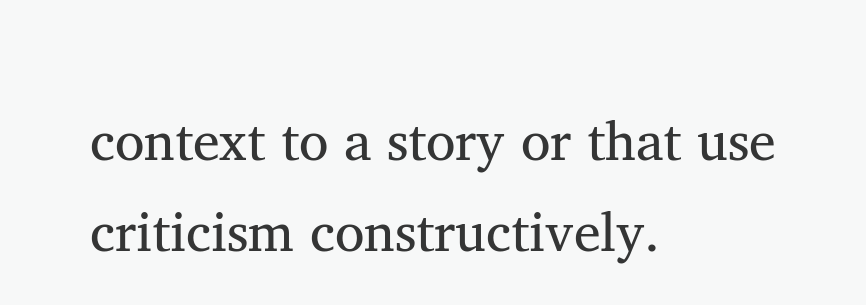context to a story or that use criticism constructively.